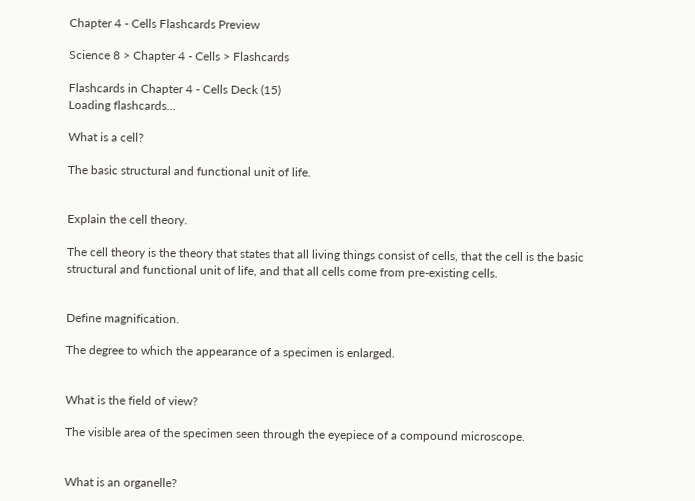Chapter 4 - Cells Flashcards Preview

Science 8 > Chapter 4 - Cells > Flashcards

Flashcards in Chapter 4 - Cells Deck (15)
Loading flashcards...

What is a cell?

The basic structural and functional unit of life.


Explain the cell theory.

The cell theory is the theory that states that all living things consist of cells, that the cell is the basic structural and functional unit of life, and that all cells come from pre-existing cells.


Define magnification.

The degree to which the appearance of a specimen is enlarged.


What is the field of view?

The visible area of the specimen seen through the eyepiece of a compound microscope.


What is an organelle?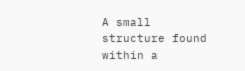A small structure found within a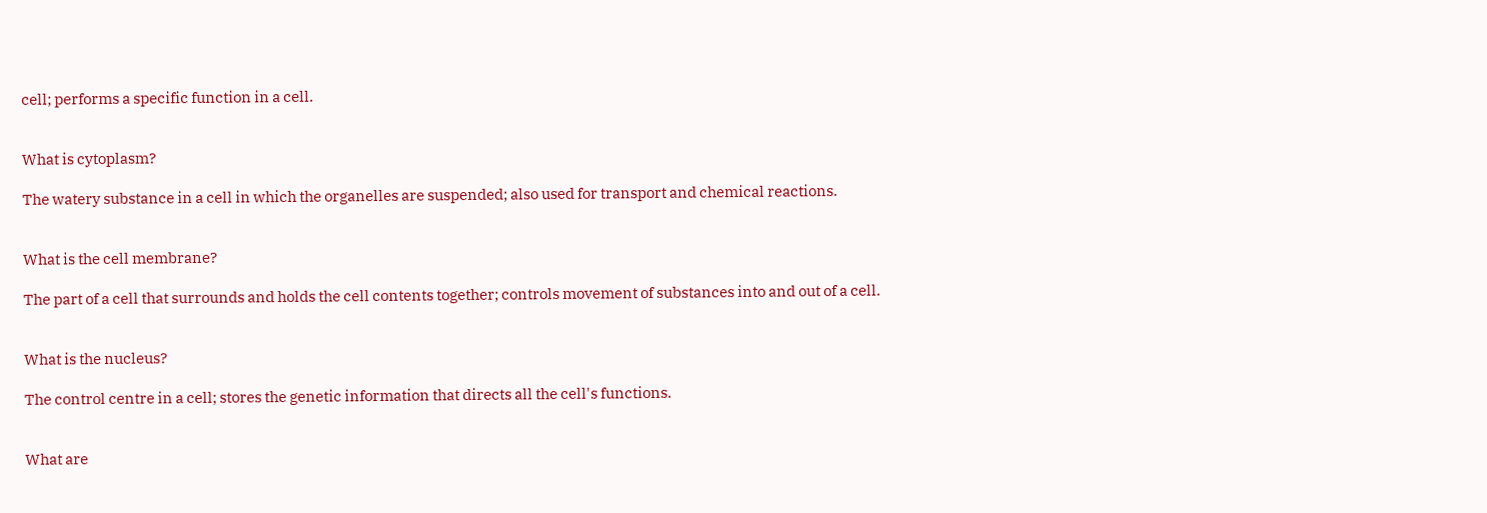cell; performs a specific function in a cell.


What is cytoplasm?

The watery substance in a cell in which the organelles are suspended; also used for transport and chemical reactions.


What is the cell membrane?

The part of a cell that surrounds and holds the cell contents together; controls movement of substances into and out of a cell.


What is the nucleus?

The control centre in a cell; stores the genetic information that directs all the cell's functions.


What are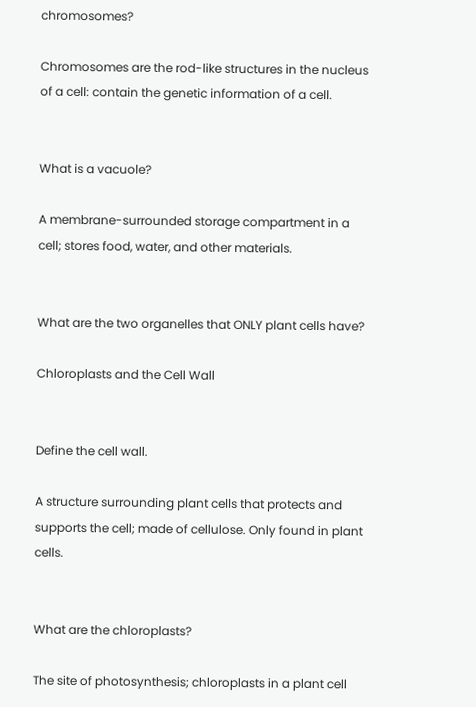chromosomes?

Chromosomes are the rod-like structures in the nucleus of a cell: contain the genetic information of a cell.


What is a vacuole?

A membrane-surrounded storage compartment in a cell; stores food, water, and other materials.


What are the two organelles that ONLY plant cells have?

Chloroplasts and the Cell Wall


Define the cell wall.

A structure surrounding plant cells that protects and supports the cell; made of cellulose. Only found in plant cells.


What are the chloroplasts?

The site of photosynthesis; chloroplasts in a plant cell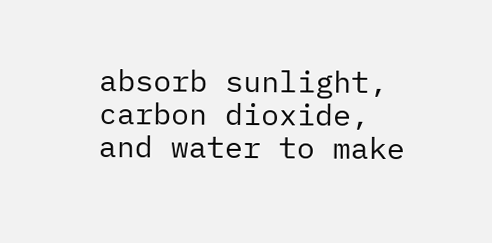absorb sunlight, carbon dioxide, and water to make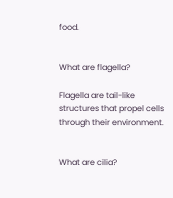food.


What are flagella?

Flagella are tail-like structures that propel cells through their environment.


What are cilia?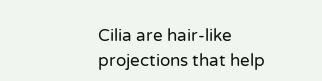Cilia are hair-like projections that help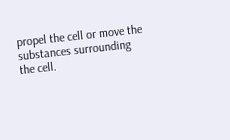propel the cell or move the substances surrounding the cell.